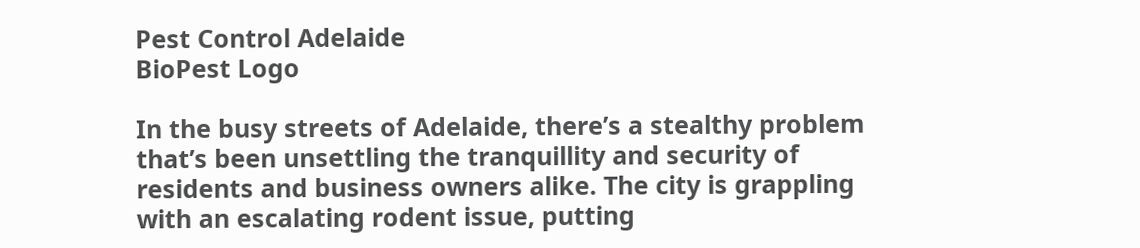Pest Control Adelaide
BioPest Logo

In the busy streets of Adelaide, there’s a stealthy problem that’s been unsettling the tranquillity and security of residents and business owners alike. The city is grappling with an escalating rodent issue, putting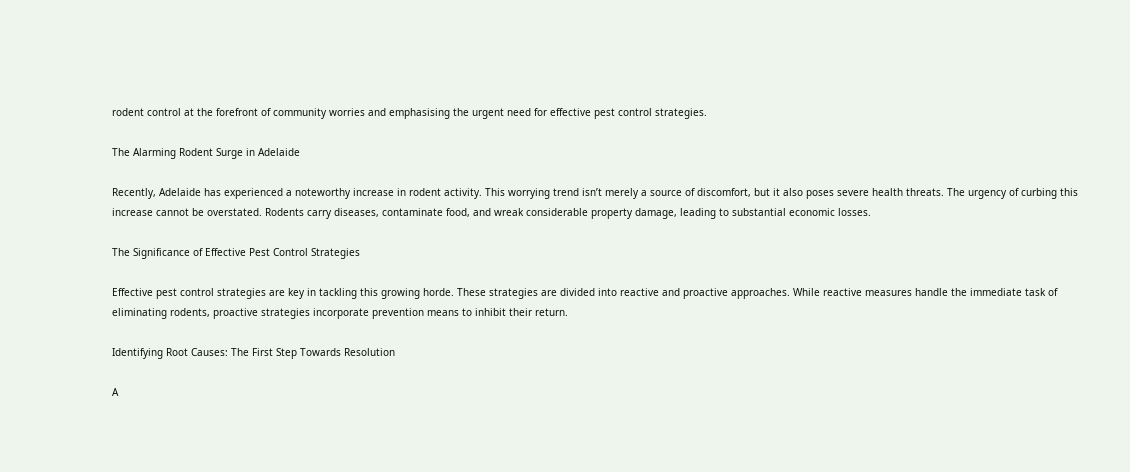rodent control at the forefront of community worries and emphasising the urgent need for effective pest control strategies.

The Alarming Rodent Surge in Adelaide

Recently, Adelaide has experienced a noteworthy increase in rodent activity. This worrying trend isn’t merely a source of discomfort, but it also poses severe health threats. The urgency of curbing this increase cannot be overstated. Rodents carry diseases, contaminate food, and wreak considerable property damage, leading to substantial economic losses.

The Significance of Effective Pest Control Strategies

Effective pest control strategies are key in tackling this growing horde. These strategies are divided into reactive and proactive approaches. While reactive measures handle the immediate task of eliminating rodents, proactive strategies incorporate prevention means to inhibit their return.

Identifying Root Causes: The First Step Towards Resolution

A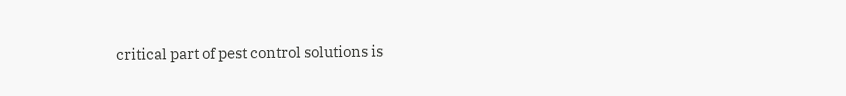critical part of pest control solutions is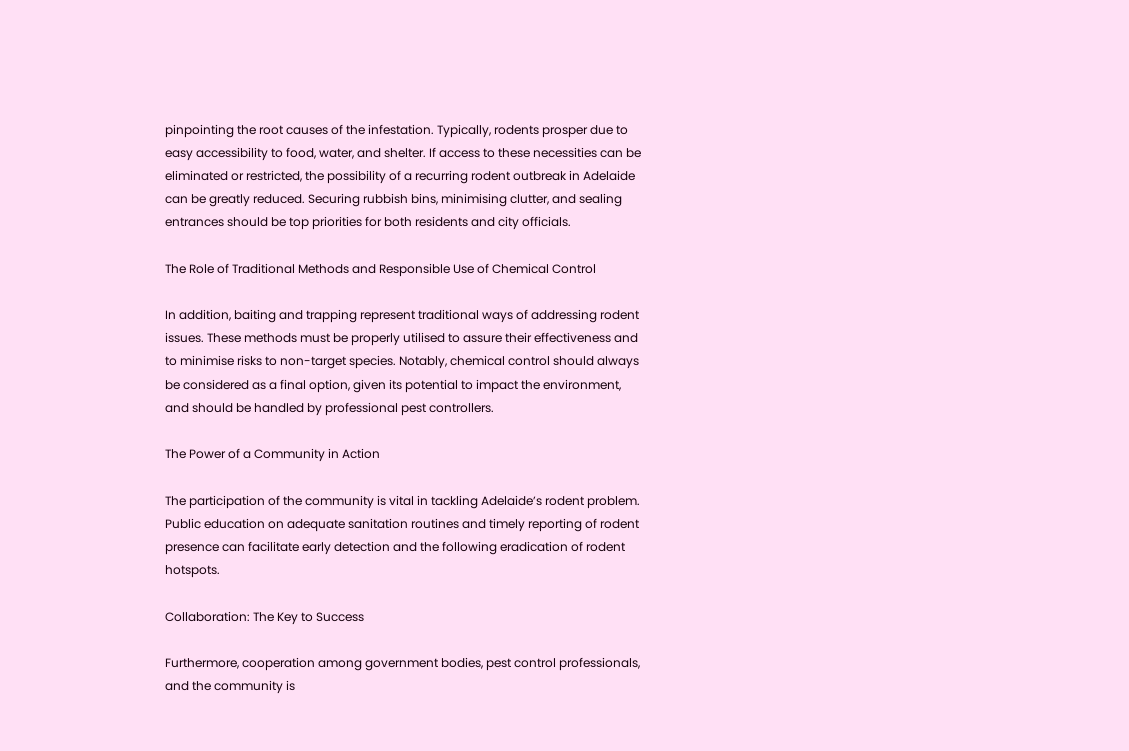pinpointing the root causes of the infestation. Typically, rodents prosper due to easy accessibility to food, water, and shelter. If access to these necessities can be eliminated or restricted, the possibility of a recurring rodent outbreak in Adelaide can be greatly reduced. Securing rubbish bins, minimising clutter, and sealing entrances should be top priorities for both residents and city officials.

The Role of Traditional Methods and Responsible Use of Chemical Control

In addition, baiting and trapping represent traditional ways of addressing rodent issues. These methods must be properly utilised to assure their effectiveness and to minimise risks to non-target species. Notably, chemical control should always be considered as a final option, given its potential to impact the environment, and should be handled by professional pest controllers.

The Power of a Community in Action

The participation of the community is vital in tackling Adelaide’s rodent problem. Public education on adequate sanitation routines and timely reporting of rodent presence can facilitate early detection and the following eradication of rodent hotspots.

Collaboration: The Key to Success

Furthermore, cooperation among government bodies, pest control professionals, and the community is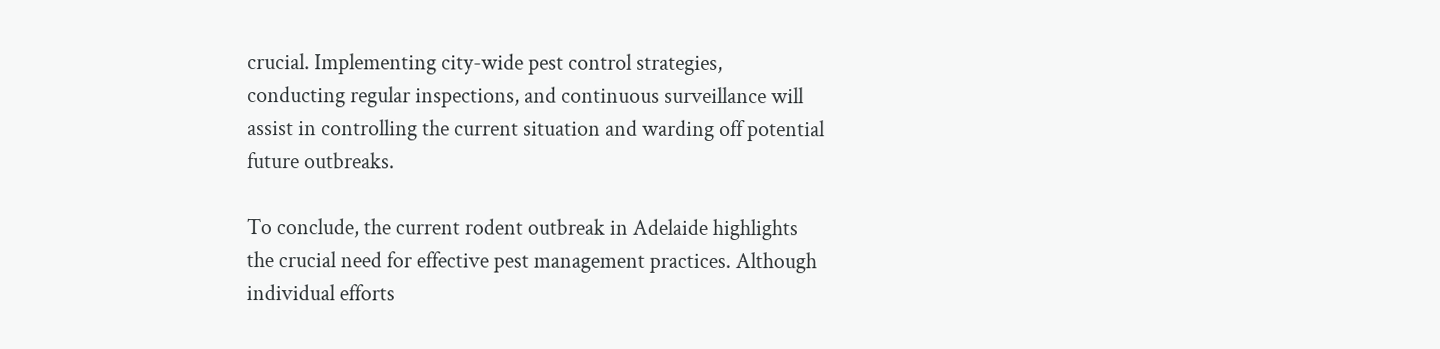crucial. Implementing city-wide pest control strategies, conducting regular inspections, and continuous surveillance will assist in controlling the current situation and warding off potential future outbreaks.

To conclude, the current rodent outbreak in Adelaide highlights the crucial need for effective pest management practices. Although individual efforts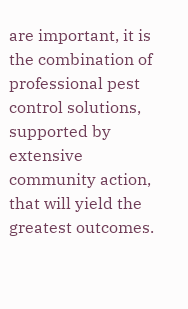are important, it is the combination of professional pest control solutions, supported by extensive community action, that will yield the greatest outcomes.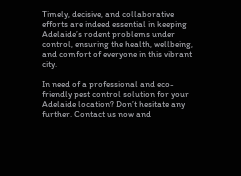Timely, decisive, and collaborative efforts are indeed essential in keeping Adelaide’s rodent problems under control, ensuring the health, wellbeing, and comfort of everyone in this vibrant city.

In need of a professional and eco-friendly pest control solution for your Adelaide location? Don’t hesitate any further. Contact us now and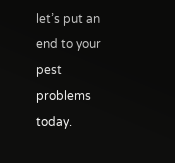let’s put an end to your pest problems today.